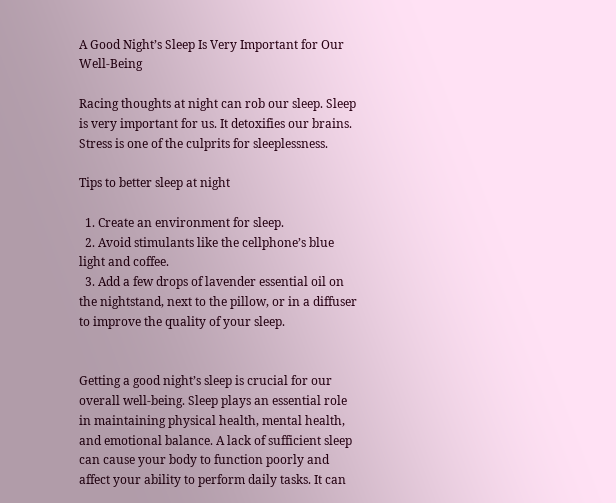A Good Night’s Sleep Is Very Important for Our Well-Being

Racing thoughts at night can rob our sleep. Sleep is very important for us. It detoxifies our brains. Stress is one of the culprits for sleeplessness.

Tips to better sleep at night

  1. Create an environment for sleep.
  2. Avoid stimulants like the cellphone’s blue light and coffee.
  3. Add a few drops of lavender essential oil on the nightstand, next to the pillow, or in a diffuser to improve the quality of your sleep.


Getting a good night’s sleep is crucial for our overall well-being. Sleep plays an essential role in maintaining physical health, mental health, and emotional balance. A lack of sufficient sleep can cause your body to function poorly and affect your ability to perform daily tasks. It can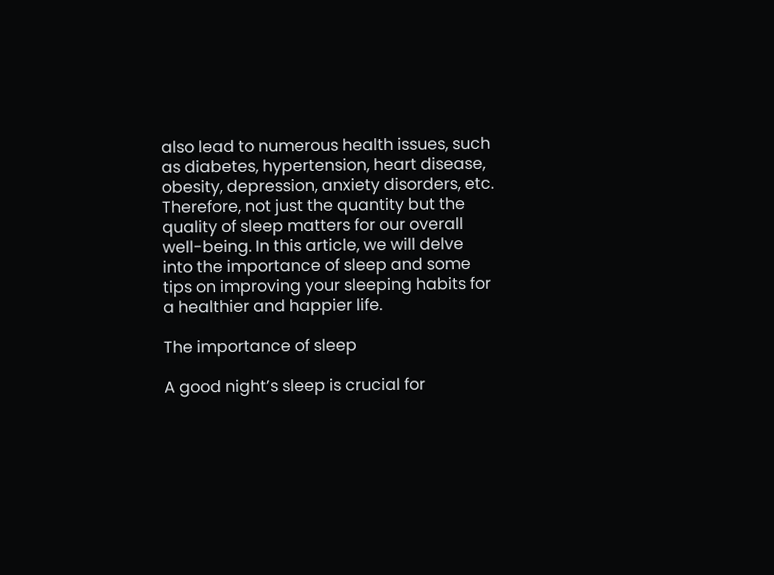also lead to numerous health issues, such as diabetes, hypertension, heart disease, obesity, depression, anxiety disorders, etc. Therefore, not just the quantity but the quality of sleep matters for our overall well-being. In this article, we will delve into the importance of sleep and some tips on improving your sleeping habits for a healthier and happier life.

The importance of sleep

A good night’s sleep is crucial for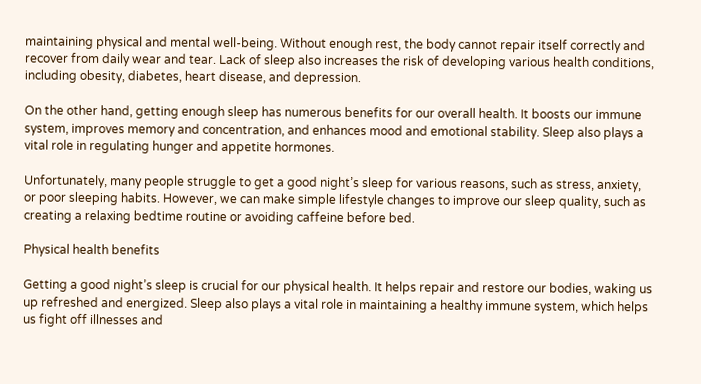maintaining physical and mental well-being. Without enough rest, the body cannot repair itself correctly and recover from daily wear and tear. Lack of sleep also increases the risk of developing various health conditions, including obesity, diabetes, heart disease, and depression.

On the other hand, getting enough sleep has numerous benefits for our overall health. It boosts our immune system, improves memory and concentration, and enhances mood and emotional stability. Sleep also plays a vital role in regulating hunger and appetite hormones.

Unfortunately, many people struggle to get a good night’s sleep for various reasons, such as stress, anxiety, or poor sleeping habits. However, we can make simple lifestyle changes to improve our sleep quality, such as creating a relaxing bedtime routine or avoiding caffeine before bed.

Physical health benefits

Getting a good night’s sleep is crucial for our physical health. It helps repair and restore our bodies, waking us up refreshed and energized. Sleep also plays a vital role in maintaining a healthy immune system, which helps us fight off illnesses and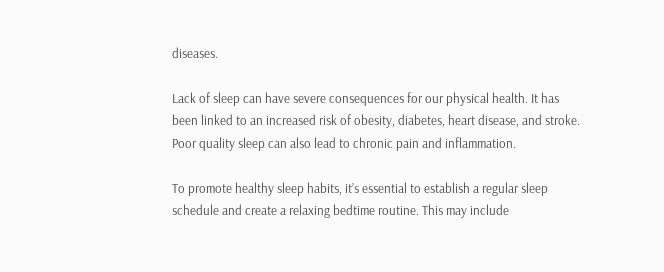diseases.

Lack of sleep can have severe consequences for our physical health. It has been linked to an increased risk of obesity, diabetes, heart disease, and stroke. Poor quality sleep can also lead to chronic pain and inflammation.

To promote healthy sleep habits, it’s essential to establish a regular sleep schedule and create a relaxing bedtime routine. This may include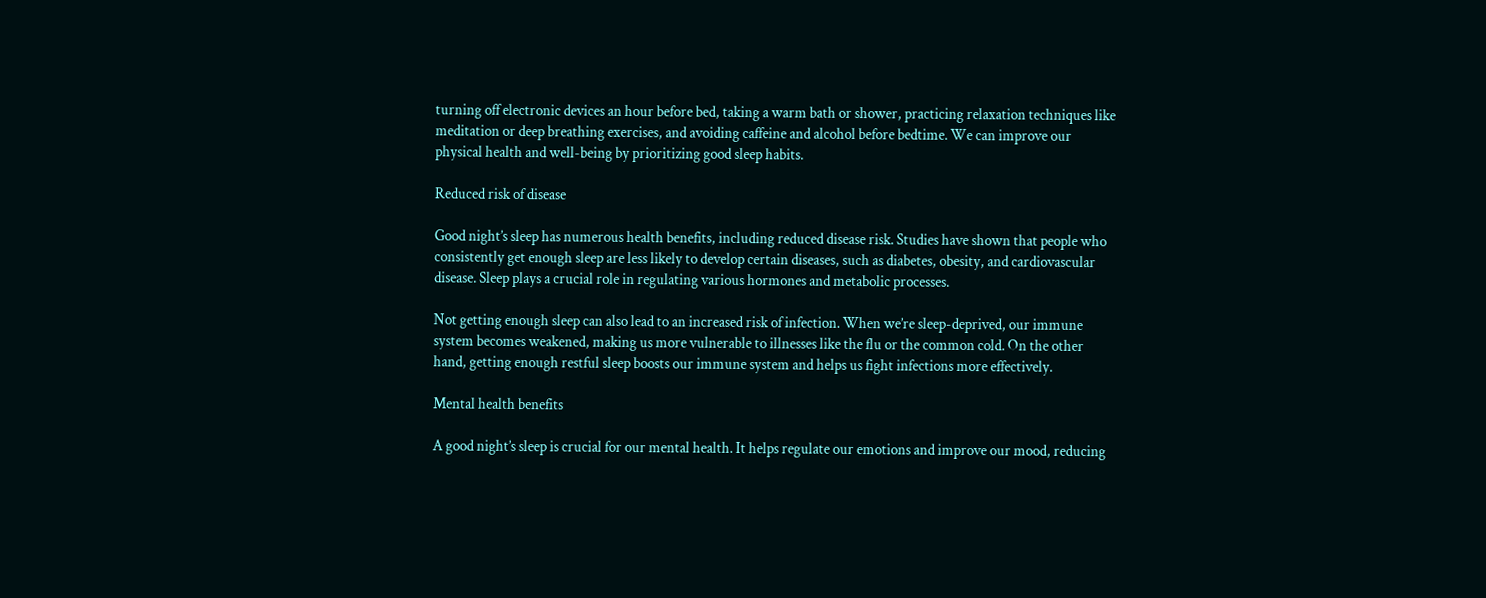turning off electronic devices an hour before bed, taking a warm bath or shower, practicing relaxation techniques like meditation or deep breathing exercises, and avoiding caffeine and alcohol before bedtime. We can improve our physical health and well-being by prioritizing good sleep habits.

Reduced risk of disease

Good night’s sleep has numerous health benefits, including reduced disease risk. Studies have shown that people who consistently get enough sleep are less likely to develop certain diseases, such as diabetes, obesity, and cardiovascular disease. Sleep plays a crucial role in regulating various hormones and metabolic processes.

Not getting enough sleep can also lead to an increased risk of infection. When we’re sleep-deprived, our immune system becomes weakened, making us more vulnerable to illnesses like the flu or the common cold. On the other hand, getting enough restful sleep boosts our immune system and helps us fight infections more effectively.

Mental health benefits

A good night’s sleep is crucial for our mental health. It helps regulate our emotions and improve our mood, reducing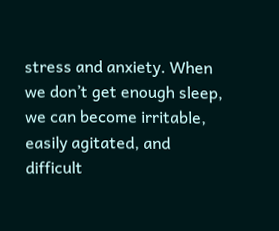stress and anxiety. When we don’t get enough sleep, we can become irritable, easily agitated, and difficult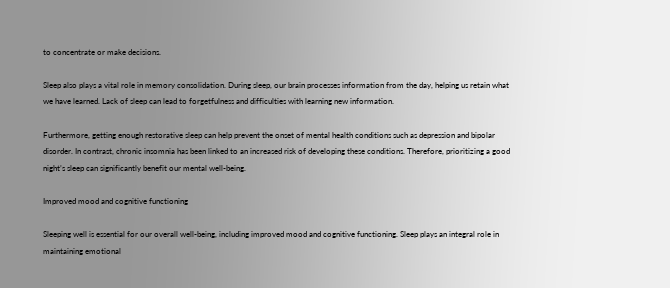to concentrate or make decisions.

Sleep also plays a vital role in memory consolidation. During sleep, our brain processes information from the day, helping us retain what we have learned. Lack of sleep can lead to forgetfulness and difficulties with learning new information.

Furthermore, getting enough restorative sleep can help prevent the onset of mental health conditions such as depression and bipolar disorder. In contrast, chronic insomnia has been linked to an increased risk of developing these conditions. Therefore, prioritizing a good night’s sleep can significantly benefit our mental well-being.

Improved mood and cognitive functioning

Sleeping well is essential for our overall well-being, including improved mood and cognitive functioning. Sleep plays an integral role in maintaining emotional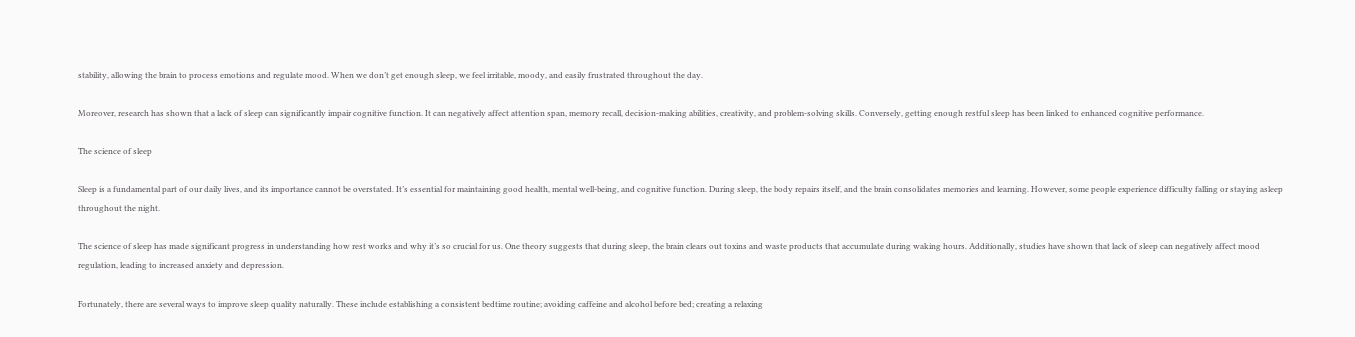stability, allowing the brain to process emotions and regulate mood. When we don’t get enough sleep, we feel irritable, moody, and easily frustrated throughout the day.

Moreover, research has shown that a lack of sleep can significantly impair cognitive function. It can negatively affect attention span, memory recall, decision-making abilities, creativity, and problem-solving skills. Conversely, getting enough restful sleep has been linked to enhanced cognitive performance.

The science of sleep

Sleep is a fundamental part of our daily lives, and its importance cannot be overstated. It’s essential for maintaining good health, mental well-being, and cognitive function. During sleep, the body repairs itself, and the brain consolidates memories and learning. However, some people experience difficulty falling or staying asleep throughout the night.

The science of sleep has made significant progress in understanding how rest works and why it’s so crucial for us. One theory suggests that during sleep, the brain clears out toxins and waste products that accumulate during waking hours. Additionally, studies have shown that lack of sleep can negatively affect mood regulation, leading to increased anxiety and depression.

Fortunately, there are several ways to improve sleep quality naturally. These include establishing a consistent bedtime routine; avoiding caffeine and alcohol before bed; creating a relaxing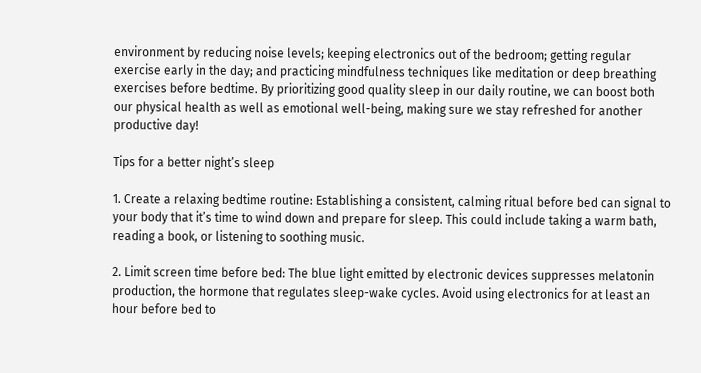environment by reducing noise levels; keeping electronics out of the bedroom; getting regular exercise early in the day; and practicing mindfulness techniques like meditation or deep breathing exercises before bedtime. By prioritizing good quality sleep in our daily routine, we can boost both our physical health as well as emotional well-being, making sure we stay refreshed for another productive day!

Tips for a better night’s sleep

1. Create a relaxing bedtime routine: Establishing a consistent, calming ritual before bed can signal to your body that it’s time to wind down and prepare for sleep. This could include taking a warm bath, reading a book, or listening to soothing music.

2. Limit screen time before bed: The blue light emitted by electronic devices suppresses melatonin production, the hormone that regulates sleep-wake cycles. Avoid using electronics for at least an hour before bed to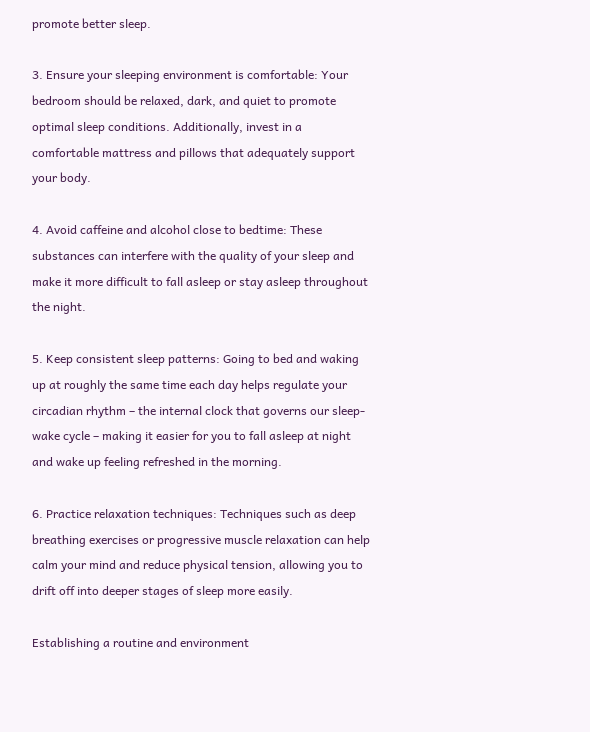promote better sleep.

3. Ensure your sleeping environment is comfortable: Your bedroom should be relaxed, dark, and quiet to promote optimal sleep conditions. Additionally, invest in a comfortable mattress and pillows that adequately support your body.

4. Avoid caffeine and alcohol close to bedtime: These substances can interfere with the quality of your sleep and make it more difficult to fall asleep or stay asleep throughout the night.

5. Keep consistent sleep patterns: Going to bed and waking up at roughly the same time each day helps regulate your circadian rhythm – the internal clock that governs our sleep-wake cycle – making it easier for you to fall asleep at night and wake up feeling refreshed in the morning.

6. Practice relaxation techniques: Techniques such as deep breathing exercises or progressive muscle relaxation can help calm your mind and reduce physical tension, allowing you to drift off into deeper stages of sleep more easily.

Establishing a routine and environment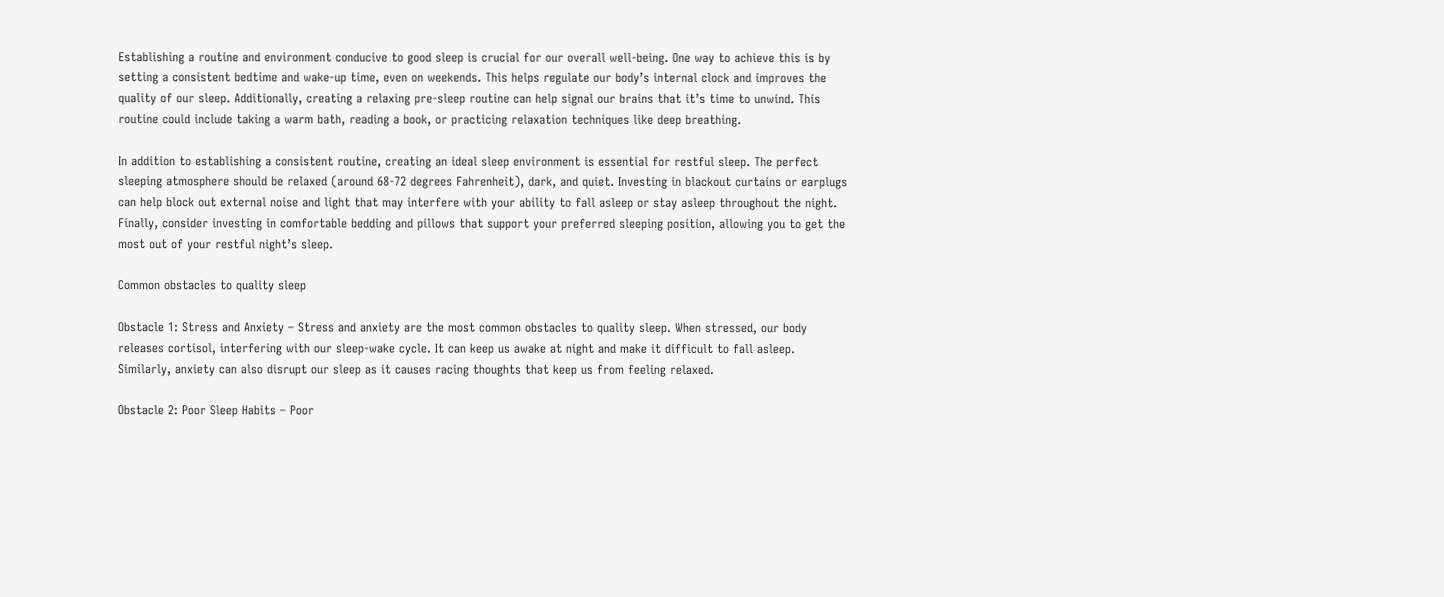Establishing a routine and environment conducive to good sleep is crucial for our overall well-being. One way to achieve this is by setting a consistent bedtime and wake-up time, even on weekends. This helps regulate our body’s internal clock and improves the quality of our sleep. Additionally, creating a relaxing pre-sleep routine can help signal our brains that it’s time to unwind. This routine could include taking a warm bath, reading a book, or practicing relaxation techniques like deep breathing.

In addition to establishing a consistent routine, creating an ideal sleep environment is essential for restful sleep. The perfect sleeping atmosphere should be relaxed (around 68-72 degrees Fahrenheit), dark, and quiet. Investing in blackout curtains or earplugs can help block out external noise and light that may interfere with your ability to fall asleep or stay asleep throughout the night. Finally, consider investing in comfortable bedding and pillows that support your preferred sleeping position, allowing you to get the most out of your restful night’s sleep.

Common obstacles to quality sleep

Obstacle 1: Stress and Anxiety – Stress and anxiety are the most common obstacles to quality sleep. When stressed, our body releases cortisol, interfering with our sleep-wake cycle. It can keep us awake at night and make it difficult to fall asleep. Similarly, anxiety can also disrupt our sleep as it causes racing thoughts that keep us from feeling relaxed.

Obstacle 2: Poor Sleep Habits – Poor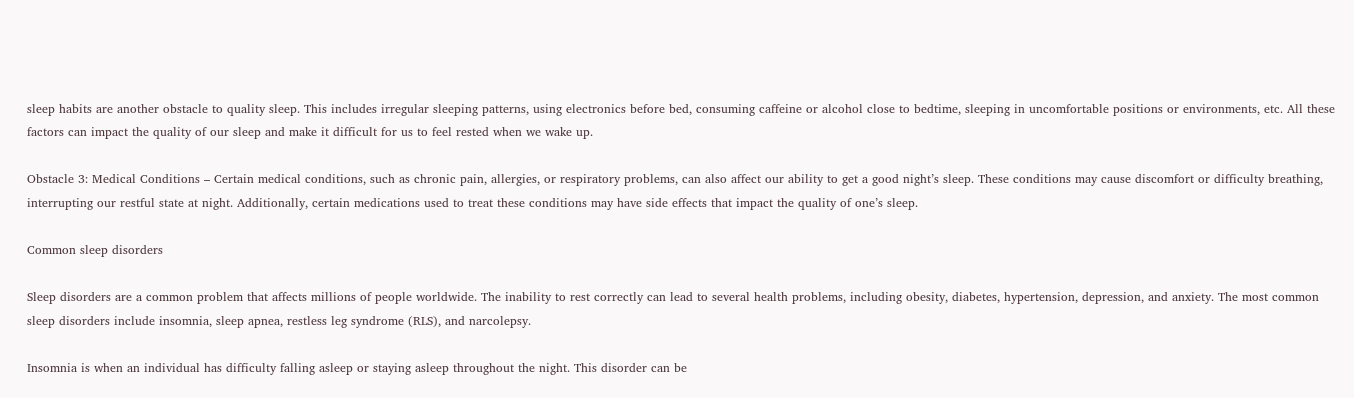sleep habits are another obstacle to quality sleep. This includes irregular sleeping patterns, using electronics before bed, consuming caffeine or alcohol close to bedtime, sleeping in uncomfortable positions or environments, etc. All these factors can impact the quality of our sleep and make it difficult for us to feel rested when we wake up.

Obstacle 3: Medical Conditions – Certain medical conditions, such as chronic pain, allergies, or respiratory problems, can also affect our ability to get a good night’s sleep. These conditions may cause discomfort or difficulty breathing, interrupting our restful state at night. Additionally, certain medications used to treat these conditions may have side effects that impact the quality of one’s sleep.

Common sleep disorders

Sleep disorders are a common problem that affects millions of people worldwide. The inability to rest correctly can lead to several health problems, including obesity, diabetes, hypertension, depression, and anxiety. The most common sleep disorders include insomnia, sleep apnea, restless leg syndrome (RLS), and narcolepsy.

Insomnia is when an individual has difficulty falling asleep or staying asleep throughout the night. This disorder can be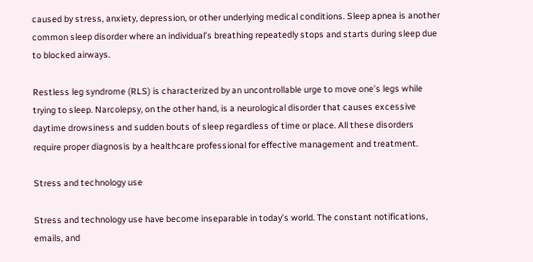caused by stress, anxiety, depression, or other underlying medical conditions. Sleep apnea is another common sleep disorder where an individual’s breathing repeatedly stops and starts during sleep due to blocked airways.

Restless leg syndrome (RLS) is characterized by an uncontrollable urge to move one’s legs while trying to sleep. Narcolepsy, on the other hand, is a neurological disorder that causes excessive daytime drowsiness and sudden bouts of sleep regardless of time or place. All these disorders require proper diagnosis by a healthcare professional for effective management and treatment.

Stress and technology use

Stress and technology use have become inseparable in today’s world. The constant notifications, emails, and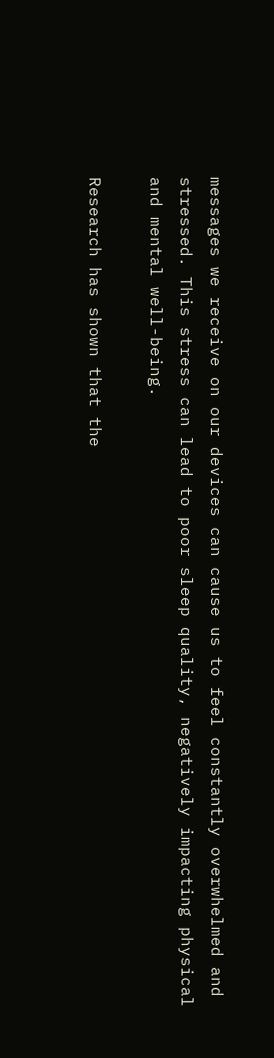messages we receive on our devices can cause us to feel constantly overwhelmed and stressed. This stress can lead to poor sleep quality, negatively impacting physical and mental well-being.

Research has shown that the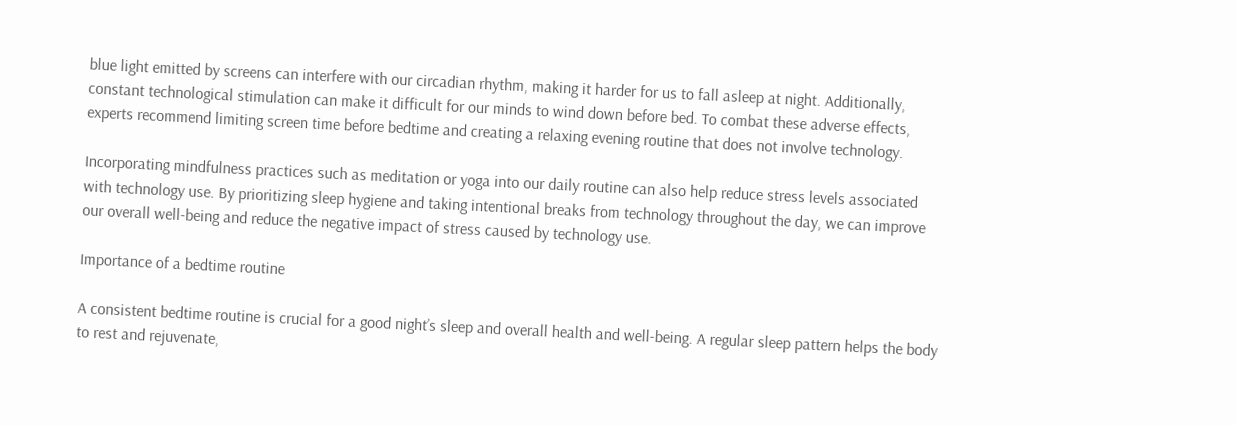blue light emitted by screens can interfere with our circadian rhythm, making it harder for us to fall asleep at night. Additionally, constant technological stimulation can make it difficult for our minds to wind down before bed. To combat these adverse effects, experts recommend limiting screen time before bedtime and creating a relaxing evening routine that does not involve technology.

Incorporating mindfulness practices such as meditation or yoga into our daily routine can also help reduce stress levels associated with technology use. By prioritizing sleep hygiene and taking intentional breaks from technology throughout the day, we can improve our overall well-being and reduce the negative impact of stress caused by technology use.

Importance of a bedtime routine

A consistent bedtime routine is crucial for a good night’s sleep and overall health and well-being. A regular sleep pattern helps the body to rest and rejuvenate,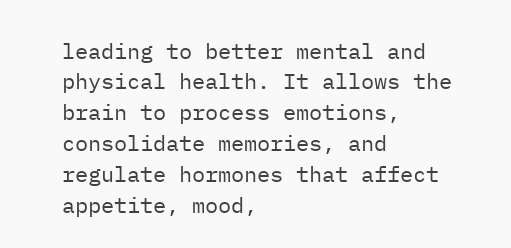leading to better mental and physical health. It allows the brain to process emotions, consolidate memories, and regulate hormones that affect appetite, mood,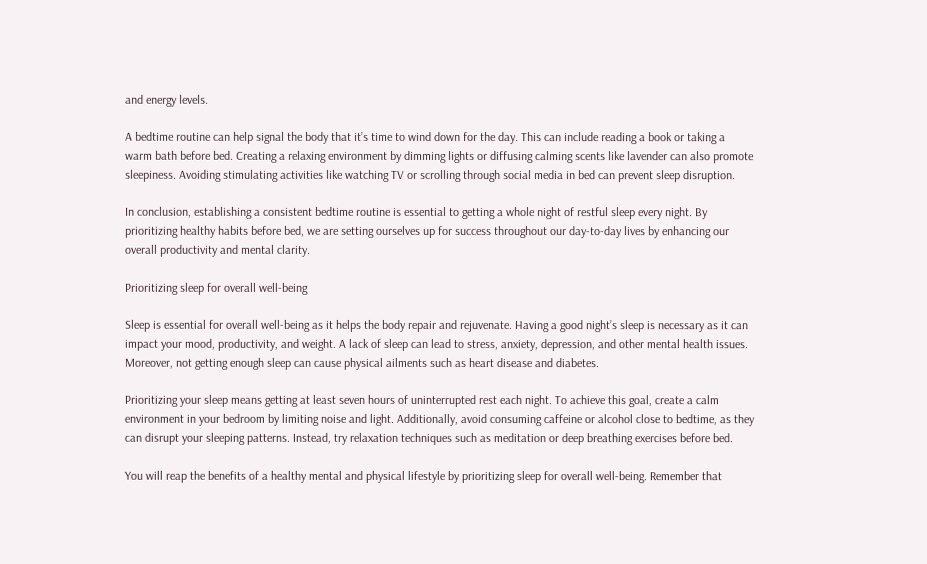and energy levels.

A bedtime routine can help signal the body that it’s time to wind down for the day. This can include reading a book or taking a warm bath before bed. Creating a relaxing environment by dimming lights or diffusing calming scents like lavender can also promote sleepiness. Avoiding stimulating activities like watching TV or scrolling through social media in bed can prevent sleep disruption.

In conclusion, establishing a consistent bedtime routine is essential to getting a whole night of restful sleep every night. By prioritizing healthy habits before bed, we are setting ourselves up for success throughout our day-to-day lives by enhancing our overall productivity and mental clarity.

Prioritizing sleep for overall well-being

Sleep is essential for overall well-being as it helps the body repair and rejuvenate. Having a good night’s sleep is necessary as it can impact your mood, productivity, and weight. A lack of sleep can lead to stress, anxiety, depression, and other mental health issues. Moreover, not getting enough sleep can cause physical ailments such as heart disease and diabetes.

Prioritizing your sleep means getting at least seven hours of uninterrupted rest each night. To achieve this goal, create a calm environment in your bedroom by limiting noise and light. Additionally, avoid consuming caffeine or alcohol close to bedtime, as they can disrupt your sleeping patterns. Instead, try relaxation techniques such as meditation or deep breathing exercises before bed.

You will reap the benefits of a healthy mental and physical lifestyle by prioritizing sleep for overall well-being. Remember that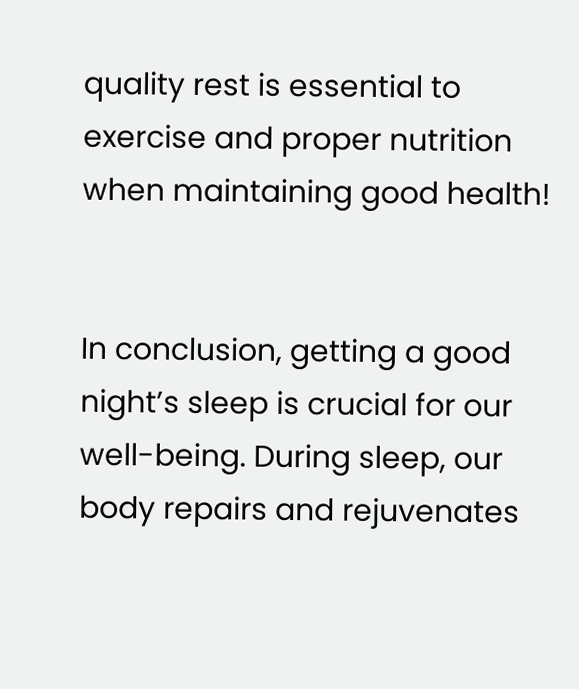quality rest is essential to exercise and proper nutrition when maintaining good health!


In conclusion, getting a good night’s sleep is crucial for our well-being. During sleep, our body repairs and rejuvenates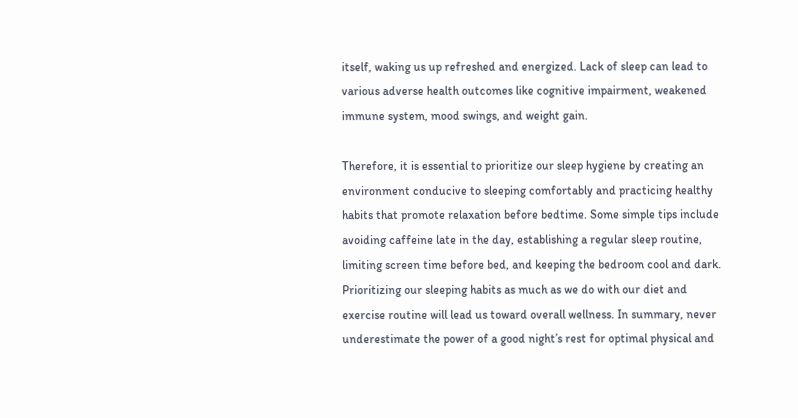itself, waking us up refreshed and energized. Lack of sleep can lead to various adverse health outcomes like cognitive impairment, weakened immune system, mood swings, and weight gain.

Therefore, it is essential to prioritize our sleep hygiene by creating an environment conducive to sleeping comfortably and practicing healthy habits that promote relaxation before bedtime. Some simple tips include avoiding caffeine late in the day, establishing a regular sleep routine, limiting screen time before bed, and keeping the bedroom cool and dark. Prioritizing our sleeping habits as much as we do with our diet and exercise routine will lead us toward overall wellness. In summary, never underestimate the power of a good night’s rest for optimal physical and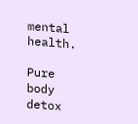mental health.

Pure body detox